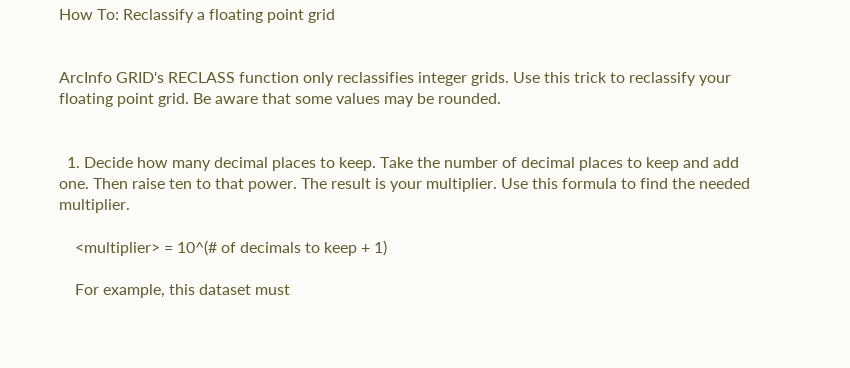How To: Reclassify a floating point grid


ArcInfo GRID's RECLASS function only reclassifies integer grids. Use this trick to reclassify your floating point grid. Be aware that some values may be rounded.


  1. Decide how many decimal places to keep. Take the number of decimal places to keep and add one. Then raise ten to that power. The result is your multiplier. Use this formula to find the needed multiplier.

    <multiplier> = 10^(# of decimals to keep + 1)

    For example, this dataset must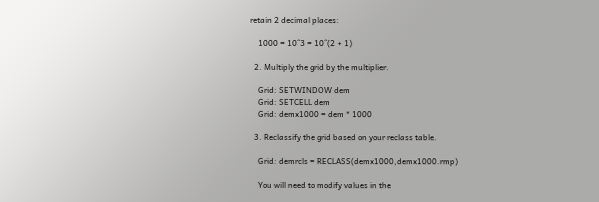retain 2 decimal places:

    1000 = 10^3 = 10^(2 + 1)

  2. Multiply the grid by the multiplier.

    Grid: SETWINDOW dem
    Grid: SETCELL dem
    Grid: demx1000 = dem * 1000

  3. Reclassify the grid based on your reclass table.

    Grid: demrcls = RECLASS(demx1000,demx1000.rmp)

    You will need to modify values in the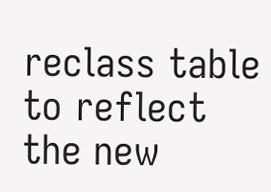reclass table to reflect the new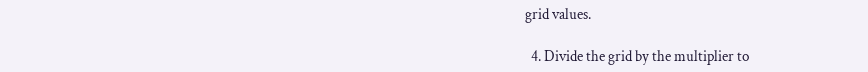grid values.

  4. Divide the grid by the multiplier to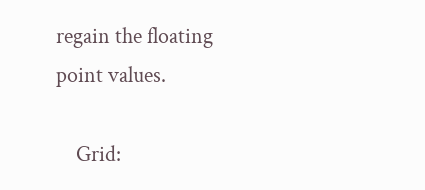regain the floating point values.

    Grid: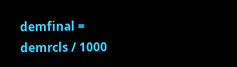demfinal = demrcls / 1000